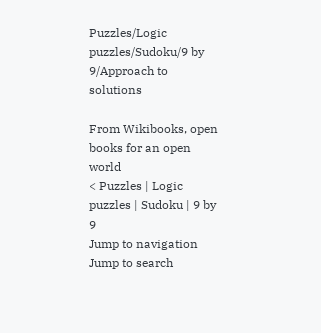Puzzles/Logic puzzles/Sudoku/9 by 9/Approach to solutions

From Wikibooks, open books for an open world
< Puzzles | Logic puzzles | Sudoku | 9 by 9
Jump to navigation Jump to search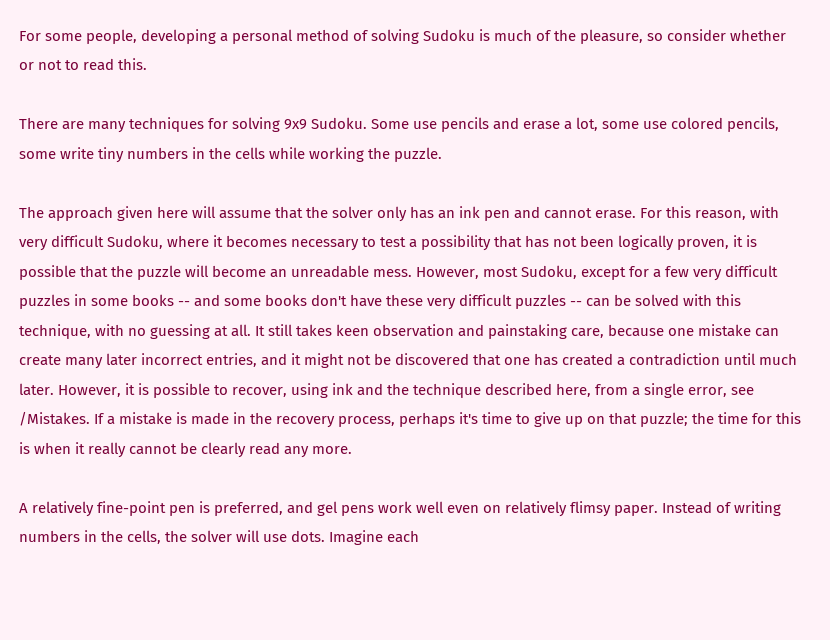For some people, developing a personal method of solving Sudoku is much of the pleasure, so consider whether or not to read this.

There are many techniques for solving 9x9 Sudoku. Some use pencils and erase a lot, some use colored pencils, some write tiny numbers in the cells while working the puzzle.

The approach given here will assume that the solver only has an ink pen and cannot erase. For this reason, with very difficult Sudoku, where it becomes necessary to test a possibility that has not been logically proven, it is possible that the puzzle will become an unreadable mess. However, most Sudoku, except for a few very difficult puzzles in some books -- and some books don't have these very difficult puzzles -- can be solved with this technique, with no guessing at all. It still takes keen observation and painstaking care, because one mistake can create many later incorrect entries, and it might not be discovered that one has created a contradiction until much later. However, it is possible to recover, using ink and the technique described here, from a single error, see /Mistakes. If a mistake is made in the recovery process, perhaps it's time to give up on that puzzle; the time for this is when it really cannot be clearly read any more.

A relatively fine-point pen is preferred, and gel pens work well even on relatively flimsy paper. Instead of writing numbers in the cells, the solver will use dots. Imagine each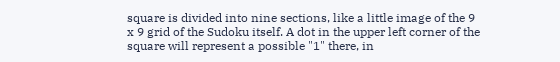square is divided into nine sections, like a little image of the 9 x 9 grid of the Sudoku itself. A dot in the upper left corner of the square will represent a possible "1" there, in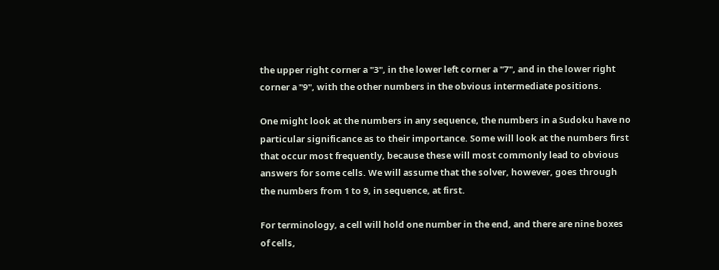the upper right corner a "3", in the lower left corner a "7", and in the lower right corner a "9", with the other numbers in the obvious intermediate positions.

One might look at the numbers in any sequence, the numbers in a Sudoku have no particular significance as to their importance. Some will look at the numbers first that occur most frequently, because these will most commonly lead to obvious answers for some cells. We will assume that the solver, however, goes through the numbers from 1 to 9, in sequence, at first.

For terminology, a cell will hold one number in the end, and there are nine boxes of cells,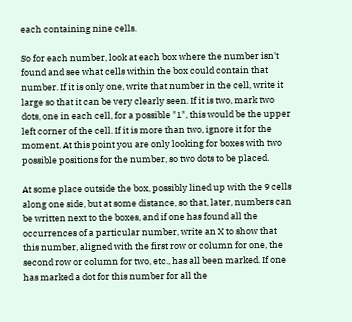each containing nine cells.

So for each number, look at each box where the number isn't found and see what cells within the box could contain that number. If it is only one, write that number in the cell, write it large so that it can be very clearly seen. If it is two, mark two dots, one in each cell, for a possible "1", this would be the upper left corner of the cell. If it is more than two, ignore it for the moment. At this point you are only looking for boxes with two possible positions for the number, so two dots to be placed.

At some place outside the box, possibly lined up with the 9 cells along one side, but at some distance, so that, later, numbers can be written next to the boxes, and if one has found all the occurrences of a particular number, write an X to show that this number, aligned with the first row or column for one, the second row or column for two, etc., has all been marked. If one has marked a dot for this number for all the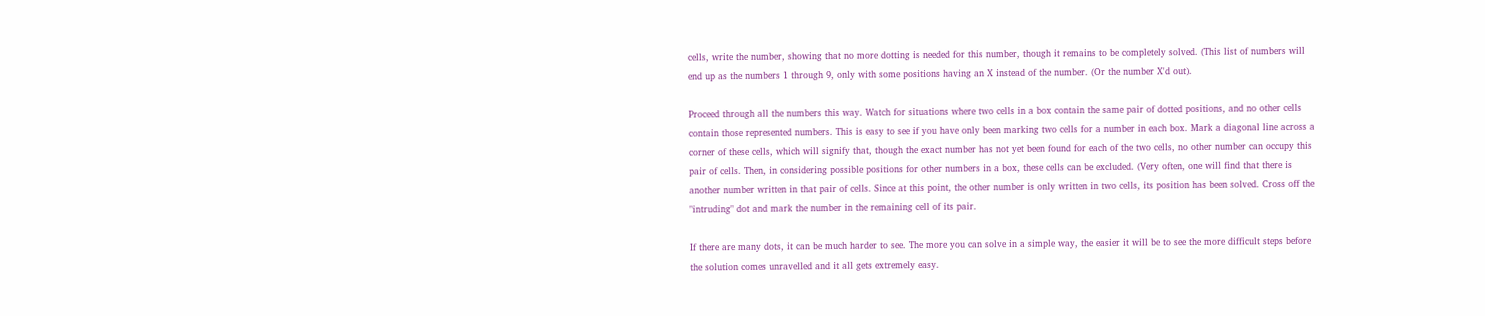cells, write the number, showing that no more dotting is needed for this number, though it remains to be completely solved. (This list of numbers will end up as the numbers 1 through 9, only with some positions having an X instead of the number. (Or the number X'd out).

Proceed through all the numbers this way. Watch for situations where two cells in a box contain the same pair of dotted positions, and no other cells contain those represented numbers. This is easy to see if you have only been marking two cells for a number in each box. Mark a diagonal line across a corner of these cells, which will signify that, though the exact number has not yet been found for each of the two cells, no other number can occupy this pair of cells. Then, in considering possible positions for other numbers in a box, these cells can be excluded. (Very often, one will find that there is another number written in that pair of cells. Since at this point, the other number is only written in two cells, its position has been solved. Cross off the "intruding" dot and mark the number in the remaining cell of its pair.

If there are many dots, it can be much harder to see. The more you can solve in a simple way, the easier it will be to see the more difficult steps before the solution comes unravelled and it all gets extremely easy.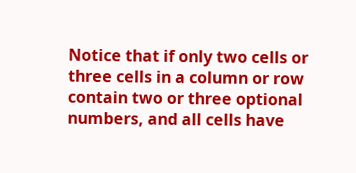Notice that if only two cells or three cells in a column or row contain two or three optional numbers, and all cells have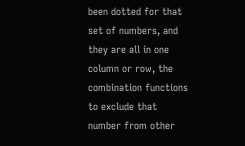been dotted for that set of numbers, and they are all in one column or row, the combination functions to exclude that number from other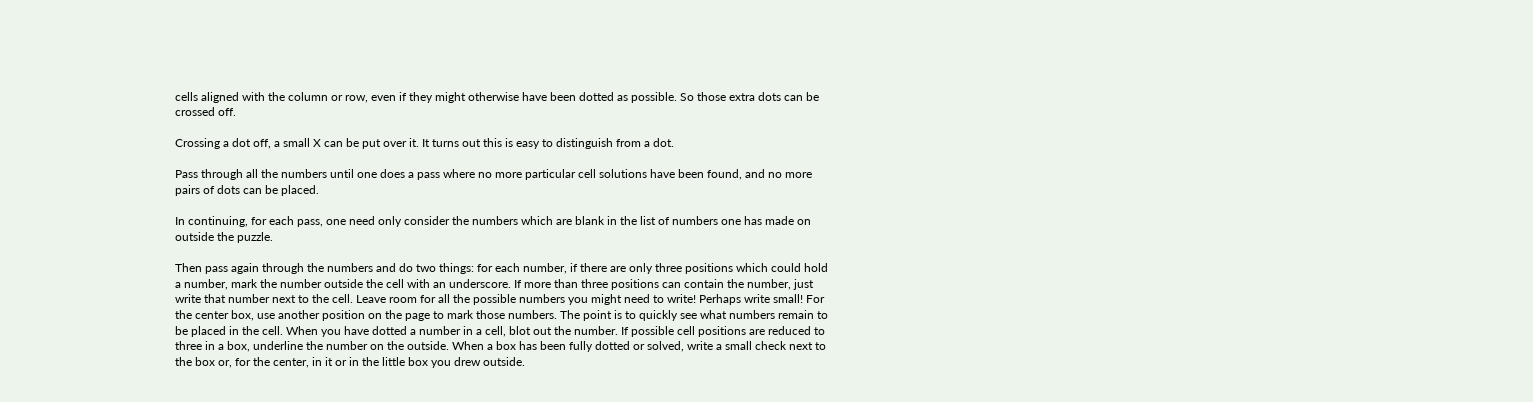cells aligned with the column or row, even if they might otherwise have been dotted as possible. So those extra dots can be crossed off.

Crossing a dot off, a small X can be put over it. It turns out this is easy to distinguish from a dot.

Pass through all the numbers until one does a pass where no more particular cell solutions have been found, and no more pairs of dots can be placed.

In continuing, for each pass, one need only consider the numbers which are blank in the list of numbers one has made on outside the puzzle.

Then pass again through the numbers and do two things: for each number, if there are only three positions which could hold a number, mark the number outside the cell with an underscore. If more than three positions can contain the number, just write that number next to the cell. Leave room for all the possible numbers you might need to write! Perhaps write small! For the center box, use another position on the page to mark those numbers. The point is to quickly see what numbers remain to be placed in the cell. When you have dotted a number in a cell, blot out the number. If possible cell positions are reduced to three in a box, underline the number on the outside. When a box has been fully dotted or solved, write a small check next to the box or, for the center, in it or in the little box you drew outside.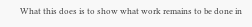What this does is to show what work remains to be done in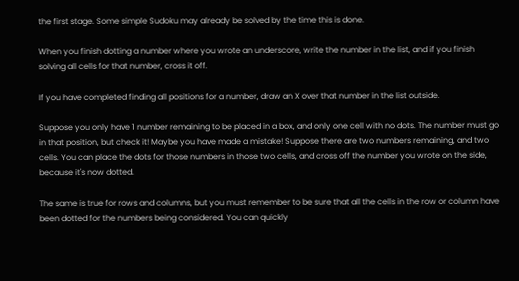the first stage. Some simple Sudoku may already be solved by the time this is done.

When you finish dotting a number where you wrote an underscore, write the number in the list, and if you finish solving all cells for that number, cross it off.

If you have completed finding all positions for a number, draw an X over that number in the list outside.

Suppose you only have 1 number remaining to be placed in a box, and only one cell with no dots. The number must go in that position, but check it! Maybe you have made a mistake! Suppose there are two numbers remaining, and two cells. You can place the dots for those numbers in those two cells, and cross off the number you wrote on the side, because it's now dotted.

The same is true for rows and columns, but you must remember to be sure that all the cells in the row or column have been dotted for the numbers being considered. You can quickly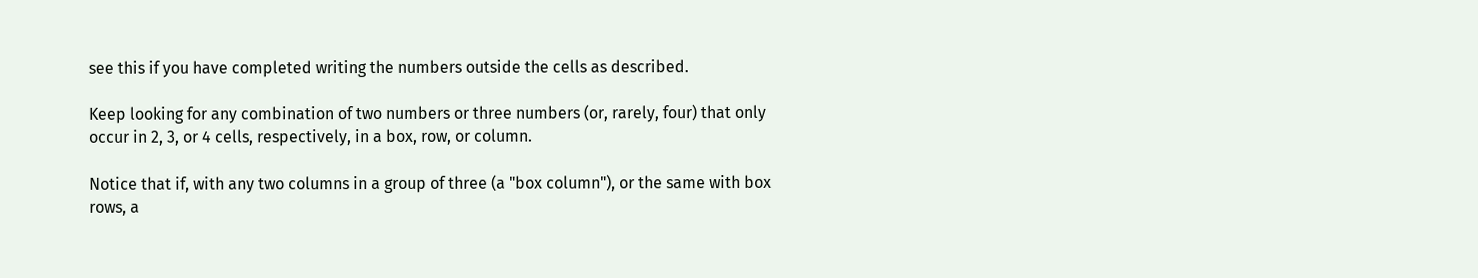see this if you have completed writing the numbers outside the cells as described.

Keep looking for any combination of two numbers or three numbers (or, rarely, four) that only occur in 2, 3, or 4 cells, respectively, in a box, row, or column.

Notice that if, with any two columns in a group of three (a "box column"), or the same with box rows, a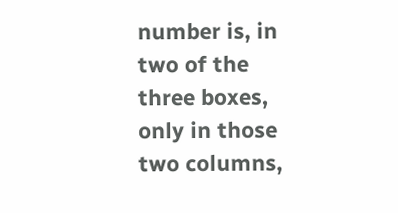number is, in two of the three boxes, only in those two columns,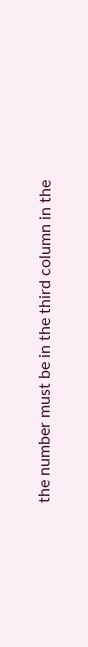the number must be in the third column in the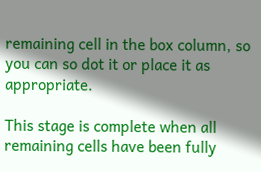remaining cell in the box column, so you can so dot it or place it as appropriate.

This stage is complete when all remaining cells have been fully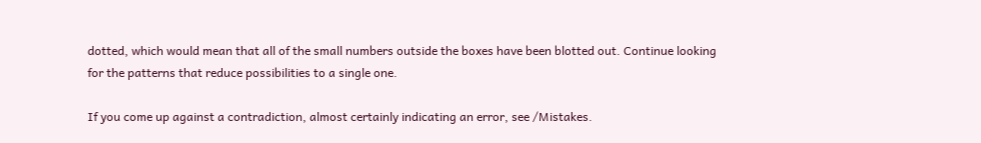dotted, which would mean that all of the small numbers outside the boxes have been blotted out. Continue looking for the patterns that reduce possibilities to a single one.

If you come up against a contradiction, almost certainly indicating an error, see /Mistakes.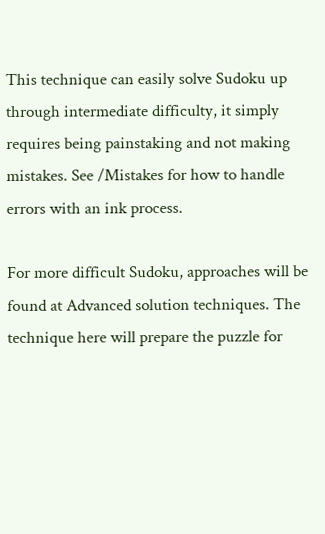This technique can easily solve Sudoku up through intermediate difficulty, it simply requires being painstaking and not making mistakes. See /Mistakes for how to handle errors with an ink process.

For more difficult Sudoku, approaches will be found at Advanced solution techniques. The technique here will prepare the puzzle for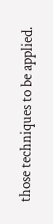those techniques to be applied.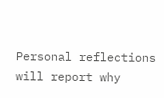Personal reflections will report why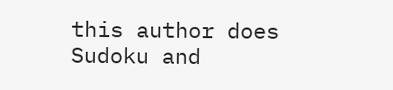this author does Sudoku and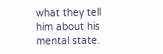what they tell him about his mental state.